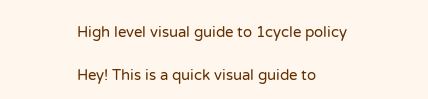High level visual guide to 1cycle policy

Hey! This is a quick visual guide to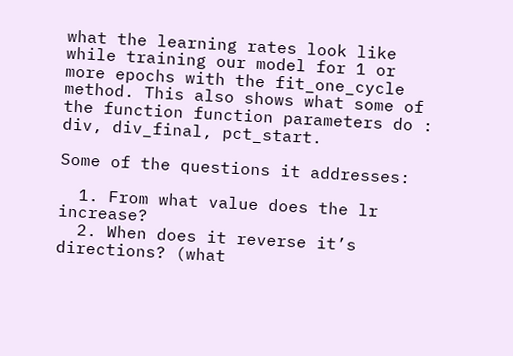what the learning rates look like while training our model for 1 or more epochs with the fit_one_cycle method. This also shows what some of the function function parameters do : div, div_final, pct_start.

Some of the questions it addresses:

  1. From what value does the lr increase?
  2. When does it reverse it’s directions? (what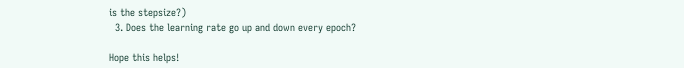is the stepsize?)
  3. Does the learning rate go up and down every epoch?

Hope this helps!